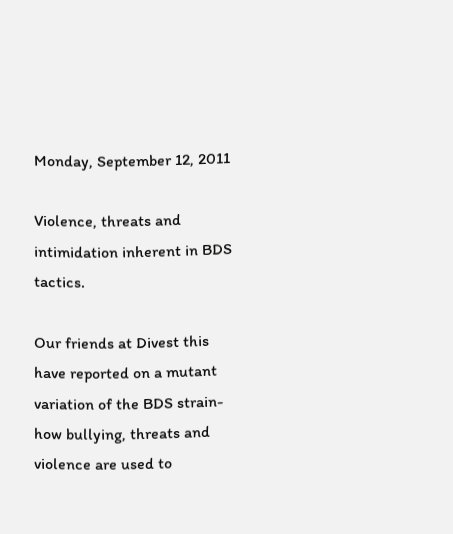Monday, September 12, 2011

Violence, threats and intimidation inherent in BDS tactics.

Our friends at Divest this have reported on a mutant variation of the BDS strain- how bullying, threats and violence are used to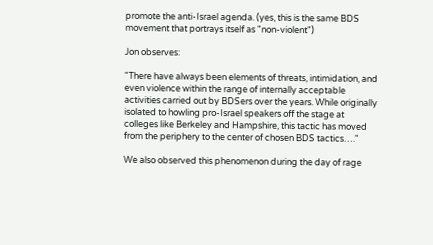promote the anti-Israel agenda. (yes, this is the same BDS movement that portrays itself as "non-violent")

Jon observes:

"There have always been elements of threats, intimidation, and even violence within the range of internally acceptable activities carried out by BDSers over the years. While originally isolated to howling pro-Israel speakers off the stage at colleges like Berkeley and Hampshire, this tactic has moved from the periphery to the center of chosen BDS tactics…."

We also observed this phenomenon during the day of rage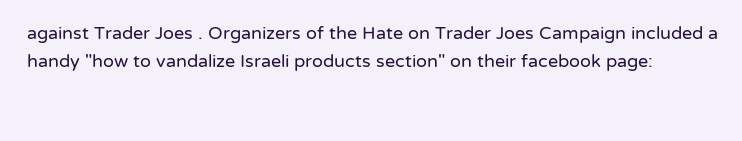against Trader Joes . Organizers of the Hate on Trader Joes Campaign included a handy "how to vandalize Israeli products section" on their facebook page: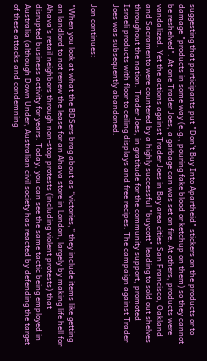suggesting that participants put "Don't Buy Into Apartheid" stickers on the products or to damage "products in some way (e.g., pouring fake blood or ketchup on them) so they cannot be reshelved". At one Trader Joes, a garbage can was set on fire. At others, products were vandalized. Yet the actions against Trader Joes in Bay area cities San Francisco, Oakland and Sacramento were countered by a highly successful "buycott" leading to sold out shelves throughout the nation. Trader Joes, in gratitude for the community support, promoted Israeli products with floor to ceiling displays and free recipes. The campaign against Trader Joes was subsequently abandoned.

Jon continues:

"When you look at what the BDSers brag about as “victories,” they include items like getting an landlord to not renew the lease for an Ahava store in London, largely by making life hell for Ahava’s retail neighbors through non-stop protests (including violent protests) that disrupted business activity for years. Today, you can see the same tactic being employed in Australia (although Down Under, Australian civil society has reacted by defending the target of these attacks and condemning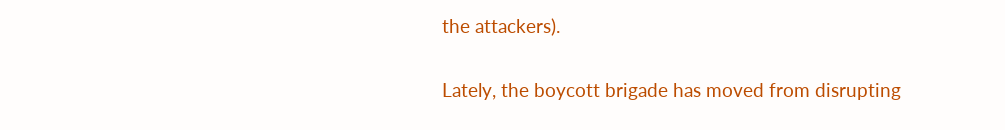the attackers).

Lately, the boycott brigade has moved from disrupting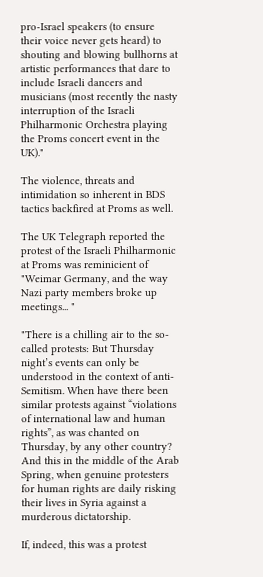pro-Israel speakers (to ensure their voice never gets heard) to shouting and blowing bullhorns at artistic performances that dare to include Israeli dancers and musicians (most recently the nasty interruption of the Israeli Philharmonic Orchestra playing the Proms concert event in the UK)."

The violence, threats and intimidation so inherent in BDS tactics backfired at Proms as well.

The UK Telegraph reported the protest of the Israeli Philharmonic at Proms was reminicient of "Weimar Germany, and the way Nazi party members broke up meetings... "

"There is a chilling air to the so-called protests: But Thursday night’s events can only be understood in the context of anti-Semitism. When have there been similar protests against “violations of international law and human rights”, as was chanted on Thursday, by any other country? And this in the middle of the Arab Spring, when genuine protesters for human rights are daily risking their lives in Syria against a murderous dictatorship.

If, indeed, this was a protest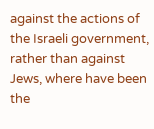against the actions of the Israeli government, rather than against Jews, where have been the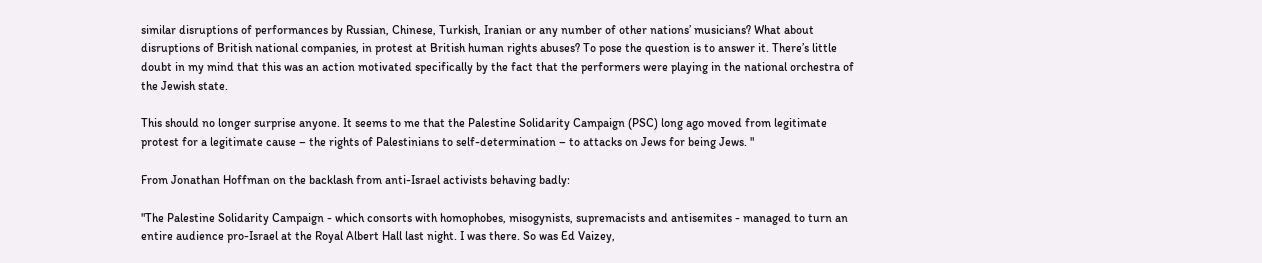similar disruptions of performances by Russian, Chinese, Turkish, Iranian or any number of other nations’ musicians? What about disruptions of British national companies, in protest at British human rights abuses? To pose the question is to answer it. There’s little doubt in my mind that this was an action motivated specifically by the fact that the performers were playing in the national orchestra of the Jewish state.

This should no longer surprise anyone. It seems to me that the Palestine Solidarity Campaign (PSC) long ago moved from legitimate protest for a legitimate cause – the rights of Palestinians to self-determination – to attacks on Jews for being Jews. "

From Jonathan Hoffman on the backlash from anti-Israel activists behaving badly:

"The Palestine Solidarity Campaign - which consorts with homophobes, misogynists, supremacists and antisemites - managed to turn an entire audience pro-Israel at the Royal Albert Hall last night. I was there. So was Ed Vaizey,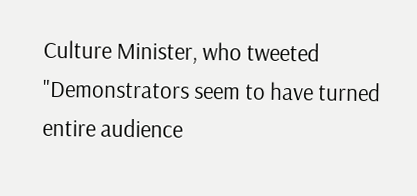Culture Minister, who tweeted "Demonstrators seem to have turned entire audience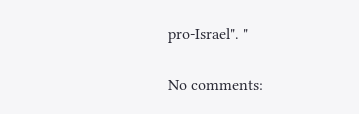pro-Israel". "

No comments: